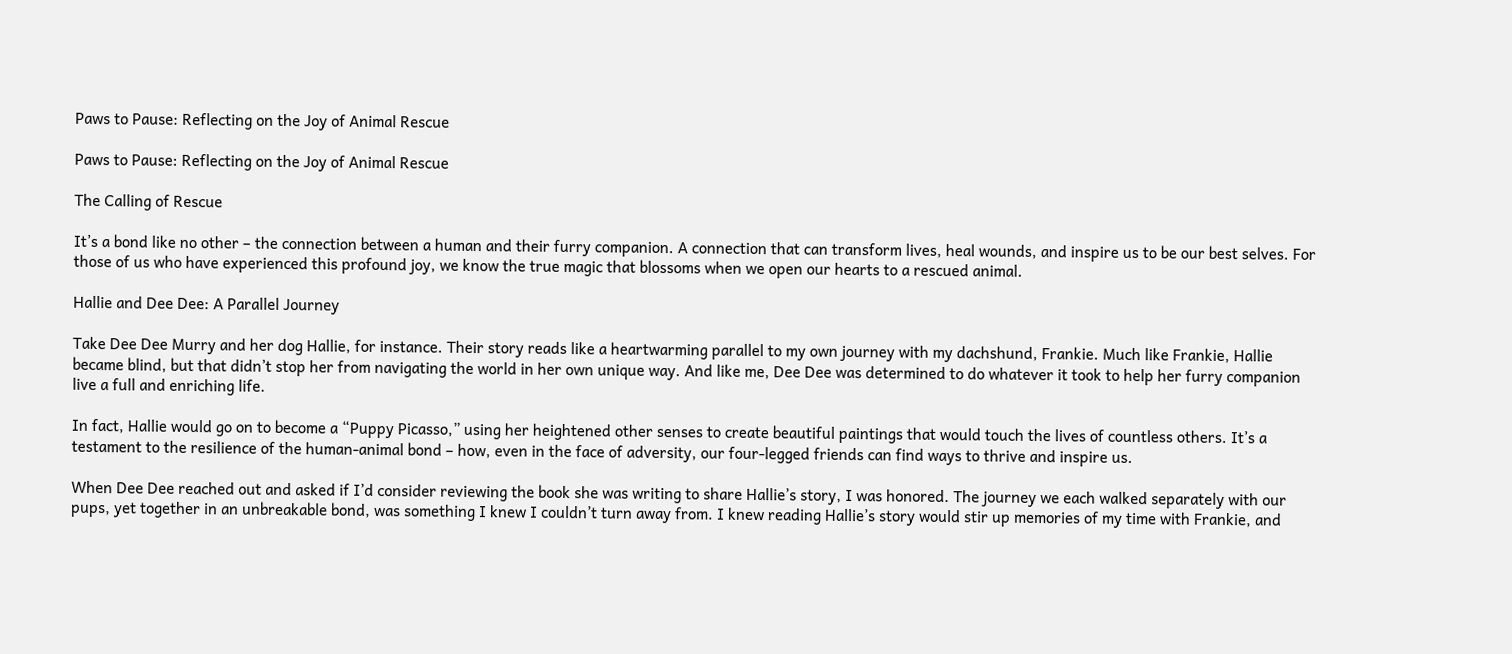Paws to Pause: Reflecting on the Joy of Animal Rescue

Paws to Pause: Reflecting on the Joy of Animal Rescue

The Calling of Rescue

It’s a bond like no other – the connection between a human and their furry companion. A connection that can transform lives, heal wounds, and inspire us to be our best selves. For those of us who have experienced this profound joy, we know the true magic that blossoms when we open our hearts to a rescued animal.

Hallie and Dee Dee: A Parallel Journey

Take Dee Dee Murry and her dog Hallie, for instance. Their story reads like a heartwarming parallel to my own journey with my dachshund, Frankie. Much like Frankie, Hallie became blind, but that didn’t stop her from navigating the world in her own unique way. And like me, Dee Dee was determined to do whatever it took to help her furry companion live a full and enriching life.

In fact, Hallie would go on to become a “Puppy Picasso,” using her heightened other senses to create beautiful paintings that would touch the lives of countless others. It’s a testament to the resilience of the human-animal bond – how, even in the face of adversity, our four-legged friends can find ways to thrive and inspire us.

When Dee Dee reached out and asked if I’d consider reviewing the book she was writing to share Hallie’s story, I was honored. The journey we each walked separately with our pups, yet together in an unbreakable bond, was something I knew I couldn’t turn away from. I knew reading Hallie’s story would stir up memories of my time with Frankie, and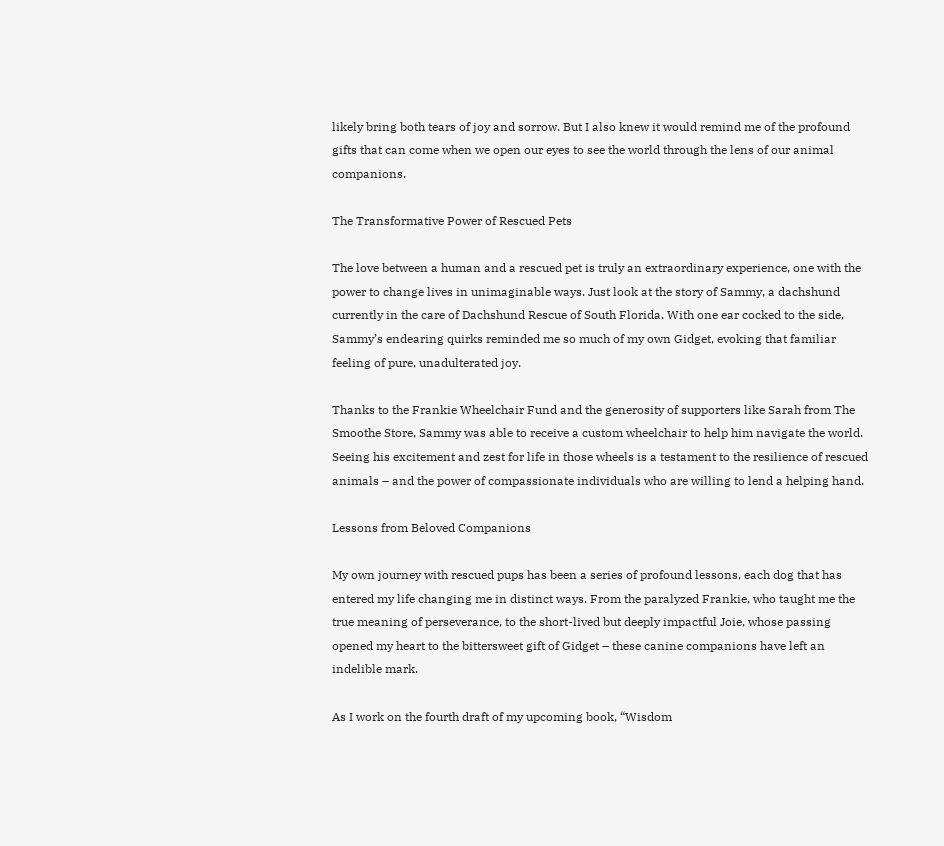likely bring both tears of joy and sorrow. But I also knew it would remind me of the profound gifts that can come when we open our eyes to see the world through the lens of our animal companions.

The Transformative Power of Rescued Pets

The love between a human and a rescued pet is truly an extraordinary experience, one with the power to change lives in unimaginable ways. Just look at the story of Sammy, a dachshund currently in the care of Dachshund Rescue of South Florida. With one ear cocked to the side, Sammy’s endearing quirks reminded me so much of my own Gidget, evoking that familiar feeling of pure, unadulterated joy.

Thanks to the Frankie Wheelchair Fund and the generosity of supporters like Sarah from The Smoothe Store, Sammy was able to receive a custom wheelchair to help him navigate the world. Seeing his excitement and zest for life in those wheels is a testament to the resilience of rescued animals – and the power of compassionate individuals who are willing to lend a helping hand.

Lessons from Beloved Companions

My own journey with rescued pups has been a series of profound lessons, each dog that has entered my life changing me in distinct ways. From the paralyzed Frankie, who taught me the true meaning of perseverance, to the short-lived but deeply impactful Joie, whose passing opened my heart to the bittersweet gift of Gidget – these canine companions have left an indelible mark.

As I work on the fourth draft of my upcoming book, “Wisdom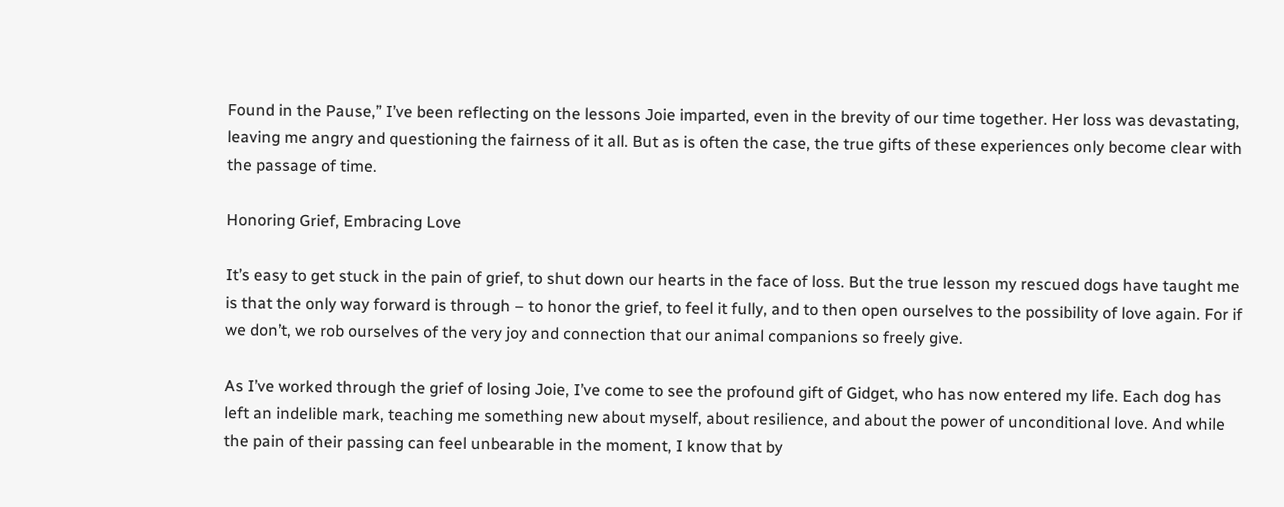Found in the Pause,” I’ve been reflecting on the lessons Joie imparted, even in the brevity of our time together. Her loss was devastating, leaving me angry and questioning the fairness of it all. But as is often the case, the true gifts of these experiences only become clear with the passage of time.

Honoring Grief, Embracing Love

It’s easy to get stuck in the pain of grief, to shut down our hearts in the face of loss. But the true lesson my rescued dogs have taught me is that the only way forward is through – to honor the grief, to feel it fully, and to then open ourselves to the possibility of love again. For if we don’t, we rob ourselves of the very joy and connection that our animal companions so freely give.

As I’ve worked through the grief of losing Joie, I’ve come to see the profound gift of Gidget, who has now entered my life. Each dog has left an indelible mark, teaching me something new about myself, about resilience, and about the power of unconditional love. And while the pain of their passing can feel unbearable in the moment, I know that by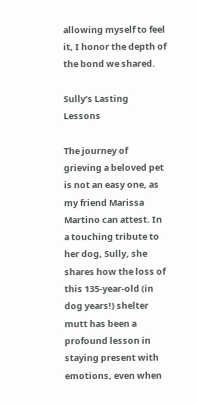allowing myself to feel it, I honor the depth of the bond we shared.

Sully’s Lasting Lessons

The journey of grieving a beloved pet is not an easy one, as my friend Marissa Martino can attest. In a touching tribute to her dog, Sully, she shares how the loss of this 135-year-old (in dog years!) shelter mutt has been a profound lesson in staying present with emotions, even when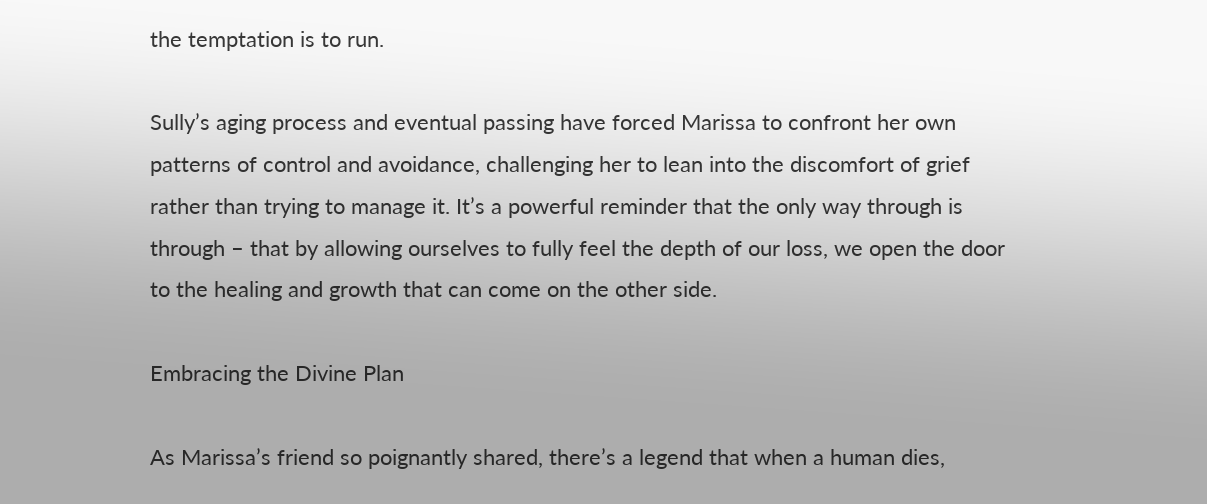the temptation is to run.

Sully’s aging process and eventual passing have forced Marissa to confront her own patterns of control and avoidance, challenging her to lean into the discomfort of grief rather than trying to manage it. It’s a powerful reminder that the only way through is through – that by allowing ourselves to fully feel the depth of our loss, we open the door to the healing and growth that can come on the other side.

Embracing the Divine Plan

As Marissa’s friend so poignantly shared, there’s a legend that when a human dies,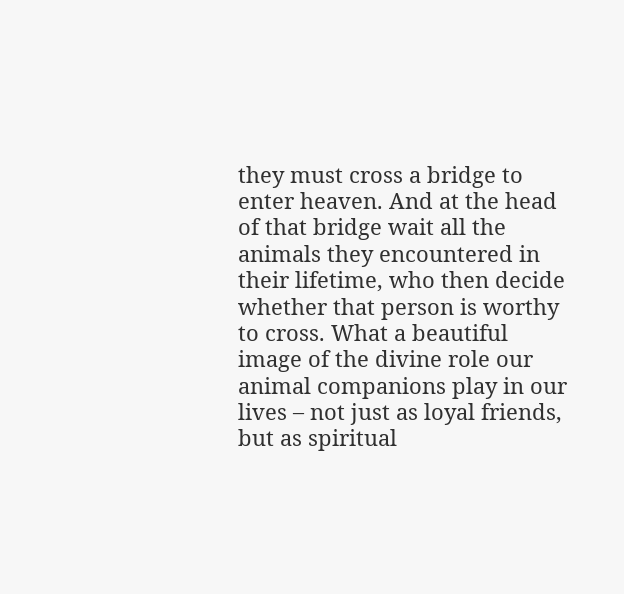they must cross a bridge to enter heaven. And at the head of that bridge wait all the animals they encountered in their lifetime, who then decide whether that person is worthy to cross. What a beautiful image of the divine role our animal companions play in our lives – not just as loyal friends, but as spiritual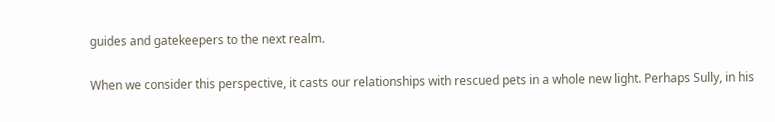guides and gatekeepers to the next realm.

When we consider this perspective, it casts our relationships with rescued pets in a whole new light. Perhaps Sully, in his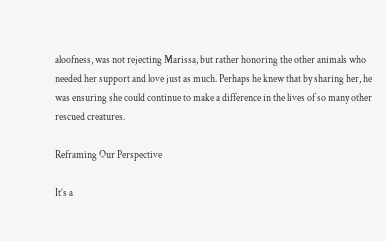aloofness, was not rejecting Marissa, but rather honoring the other animals who needed her support and love just as much. Perhaps he knew that by sharing her, he was ensuring she could continue to make a difference in the lives of so many other rescued creatures.

Reframing Our Perspective

It’s a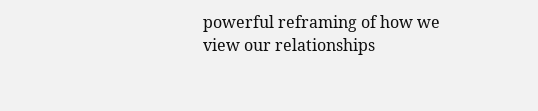powerful reframing of how we view our relationships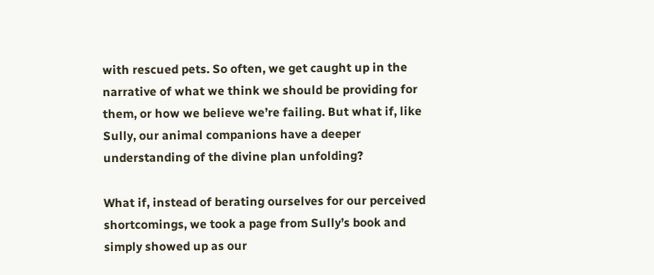with rescued pets. So often, we get caught up in the narrative of what we think we should be providing for them, or how we believe we’re failing. But what if, like Sully, our animal companions have a deeper understanding of the divine plan unfolding?

What if, instead of berating ourselves for our perceived shortcomings, we took a page from Sully’s book and simply showed up as our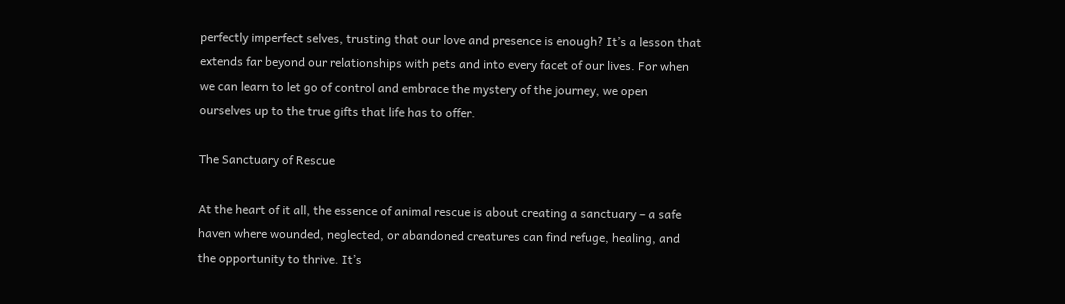perfectly imperfect selves, trusting that our love and presence is enough? It’s a lesson that extends far beyond our relationships with pets and into every facet of our lives. For when we can learn to let go of control and embrace the mystery of the journey, we open ourselves up to the true gifts that life has to offer.

The Sanctuary of Rescue

At the heart of it all, the essence of animal rescue is about creating a sanctuary – a safe haven where wounded, neglected, or abandoned creatures can find refuge, healing, and the opportunity to thrive. It’s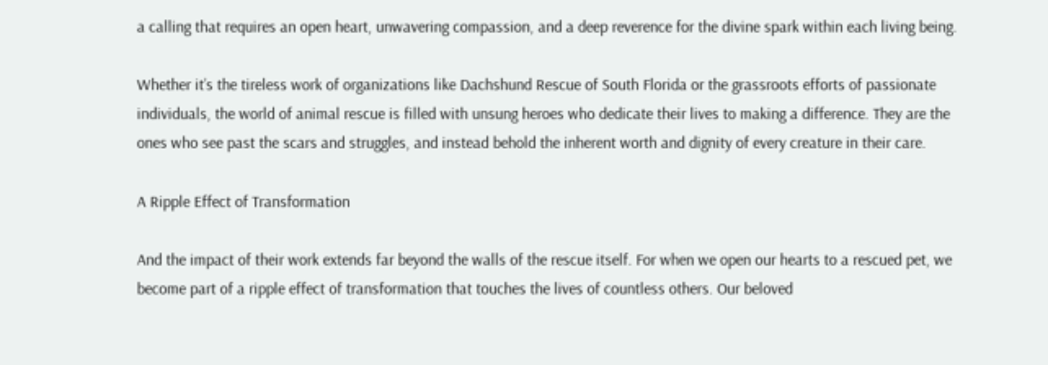a calling that requires an open heart, unwavering compassion, and a deep reverence for the divine spark within each living being.

Whether it’s the tireless work of organizations like Dachshund Rescue of South Florida or the grassroots efforts of passionate individuals, the world of animal rescue is filled with unsung heroes who dedicate their lives to making a difference. They are the ones who see past the scars and struggles, and instead behold the inherent worth and dignity of every creature in their care.

A Ripple Effect of Transformation

And the impact of their work extends far beyond the walls of the rescue itself. For when we open our hearts to a rescued pet, we become part of a ripple effect of transformation that touches the lives of countless others. Our beloved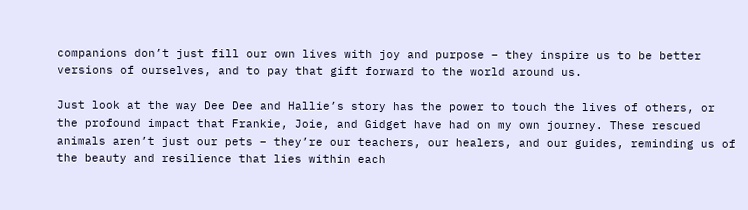companions don’t just fill our own lives with joy and purpose – they inspire us to be better versions of ourselves, and to pay that gift forward to the world around us.

Just look at the way Dee Dee and Hallie’s story has the power to touch the lives of others, or the profound impact that Frankie, Joie, and Gidget have had on my own journey. These rescued animals aren’t just our pets – they’re our teachers, our healers, and our guides, reminding us of the beauty and resilience that lies within each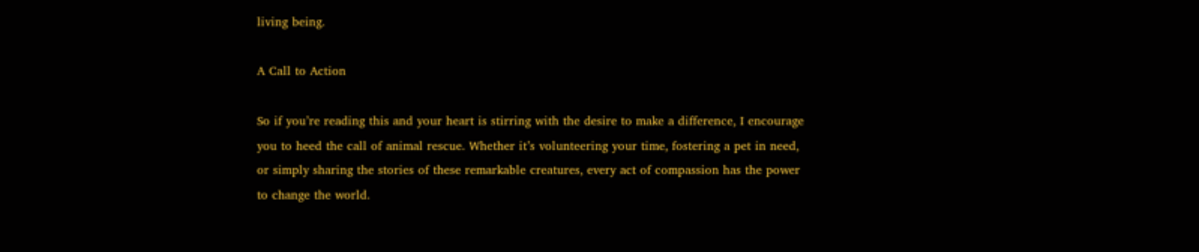living being.

A Call to Action

So if you’re reading this and your heart is stirring with the desire to make a difference, I encourage you to heed the call of animal rescue. Whether it’s volunteering your time, fostering a pet in need, or simply sharing the stories of these remarkable creatures, every act of compassion has the power to change the world.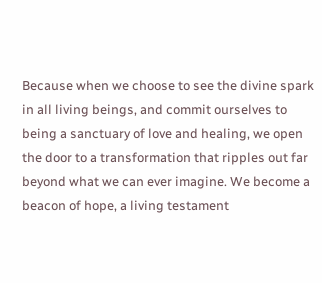Because when we choose to see the divine spark in all living beings, and commit ourselves to being a sanctuary of love and healing, we open the door to a transformation that ripples out far beyond what we can ever imagine. We become a beacon of hope, a living testament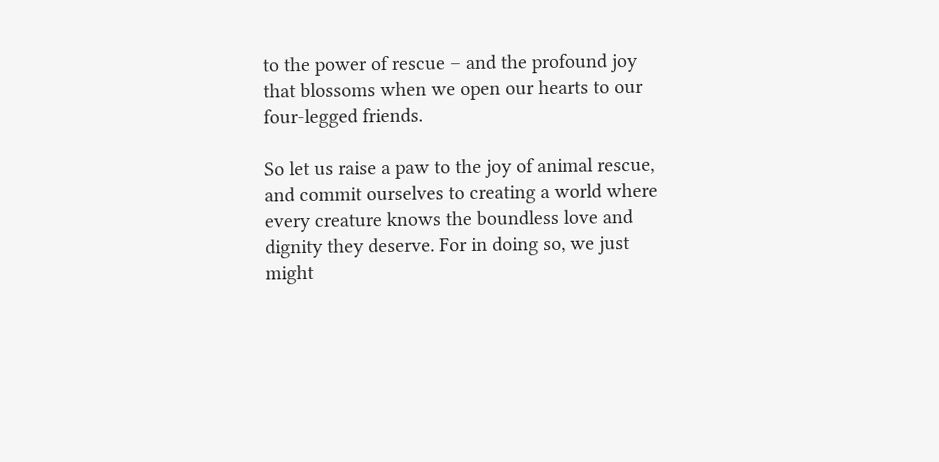to the power of rescue – and the profound joy that blossoms when we open our hearts to our four-legged friends.

So let us raise a paw to the joy of animal rescue, and commit ourselves to creating a world where every creature knows the boundless love and dignity they deserve. For in doing so, we just might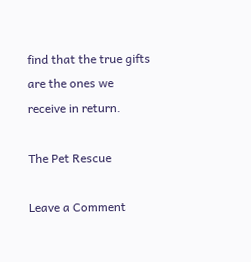find that the true gifts are the ones we receive in return.

The Pet Rescue

Leave a Comment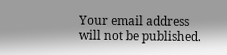Your email address will not be published.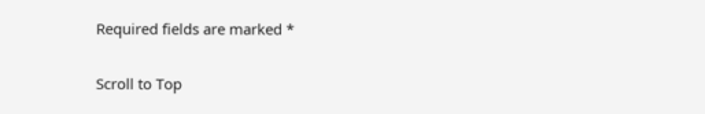Required fields are marked *

Scroll to Top